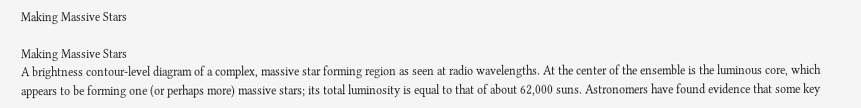Making Massive Stars

Making Massive Stars
A brightness contour-level diagram of a complex, massive star forming region as seen at radio wavelengths. At the center of the ensemble is the luminous core, which appears to be forming one (or perhaps more) massive stars; its total luminosity is equal to that of about 62,000 suns. Astronomers have found evidence that some key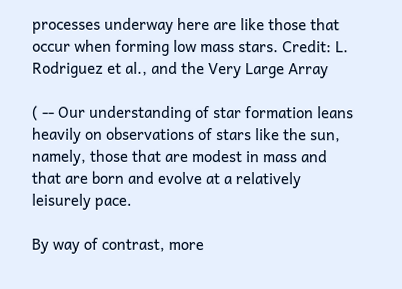processes underway here are like those that occur when forming low mass stars. Credit: L. Rodriguez et al., and the Very Large Array

( -- Our understanding of star formation leans heavily on observations of stars like the sun, namely, those that are modest in mass and that are born and evolve at a relatively leisurely pace.

By way of contrast, more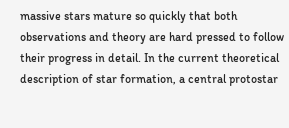massive stars mature so quickly that both observations and theory are hard pressed to follow their progress in detail. In the current theoretical description of star formation, a central protostar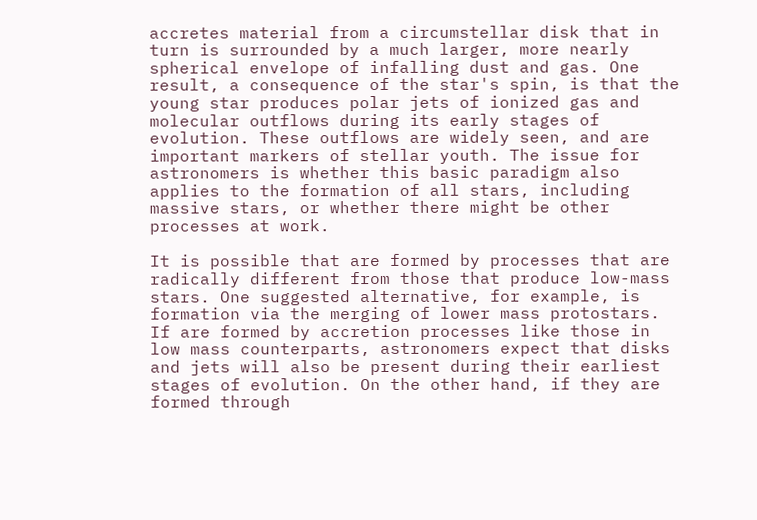accretes material from a circumstellar disk that in turn is surrounded by a much larger, more nearly spherical envelope of infalling dust and gas. One result, a consequence of the star's spin, is that the young star produces polar jets of ionized gas and molecular outflows during its early stages of evolution. These outflows are widely seen, and are important markers of stellar youth. The issue for astronomers is whether this basic paradigm also applies to the formation of all stars, including massive stars, or whether there might be other processes at work.

It is possible that are formed by processes that are radically different from those that produce low-mass stars. One suggested alternative, for example, is formation via the merging of lower mass protostars. If are formed by accretion processes like those in low mass counterparts, astronomers expect that disks and jets will also be present during their earliest stages of evolution. On the other hand, if they are formed through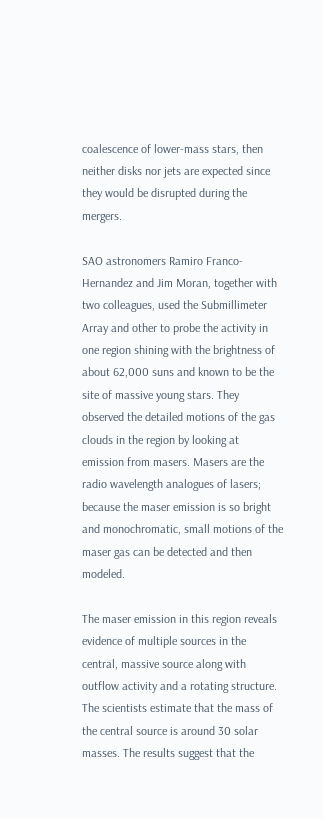coalescence of lower-mass stars, then neither disks nor jets are expected since they would be disrupted during the mergers.

SAO astronomers Ramiro Franco-Hernandez and Jim Moran, together with two colleagues, used the Submillimeter Array and other to probe the activity in one region shining with the brightness of about 62,000 suns and known to be the site of massive young stars. They observed the detailed motions of the gas clouds in the region by looking at emission from masers. Masers are the radio wavelength analogues of lasers; because the maser emission is so bright and monochromatic, small motions of the maser gas can be detected and then modeled.

The maser emission in this region reveals evidence of multiple sources in the central, massive source along with outflow activity and a rotating structure. The scientists estimate that the mass of the central source is around 30 solar masses. The results suggest that the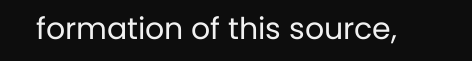formation of this source,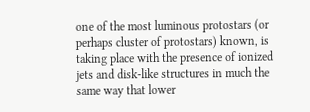one of the most luminous protostars (or perhaps cluster of protostars) known, is taking place with the presence of ionized jets and disk-like structures in much the same way that lower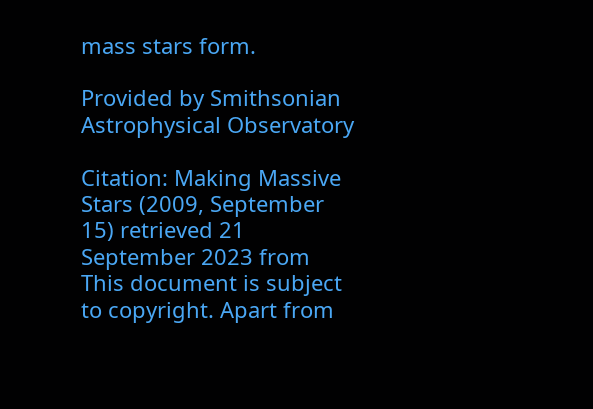mass stars form.

Provided by Smithsonian Astrophysical Observatory

Citation: Making Massive Stars (2009, September 15) retrieved 21 September 2023 from
This document is subject to copyright. Apart from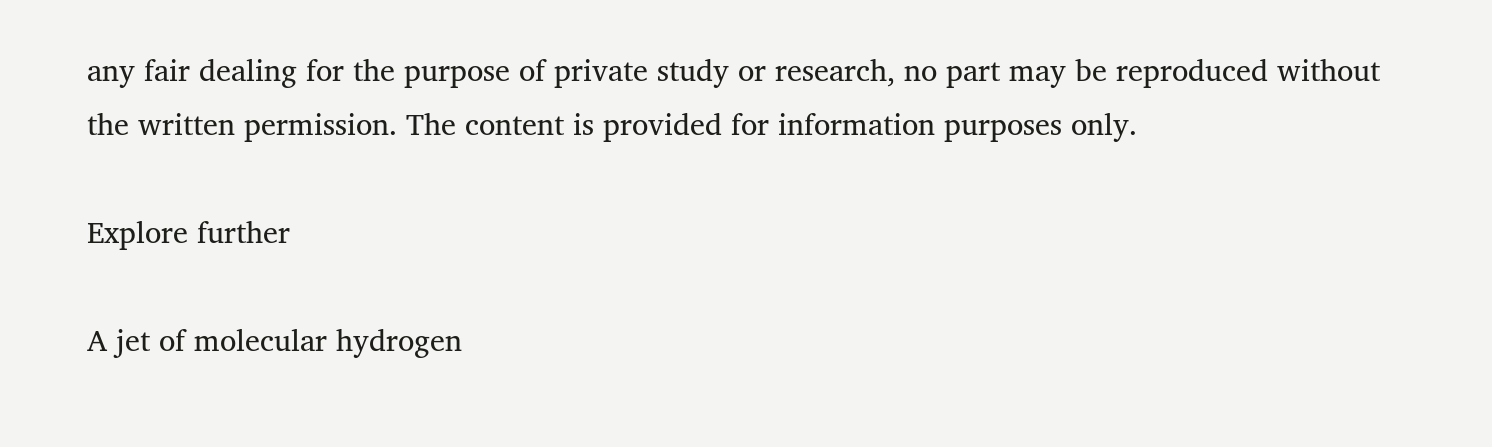any fair dealing for the purpose of private study or research, no part may be reproduced without the written permission. The content is provided for information purposes only.

Explore further

A jet of molecular hydrogen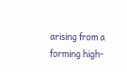arising from a forming high-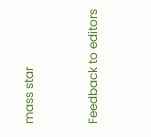mass star


Feedback to editors